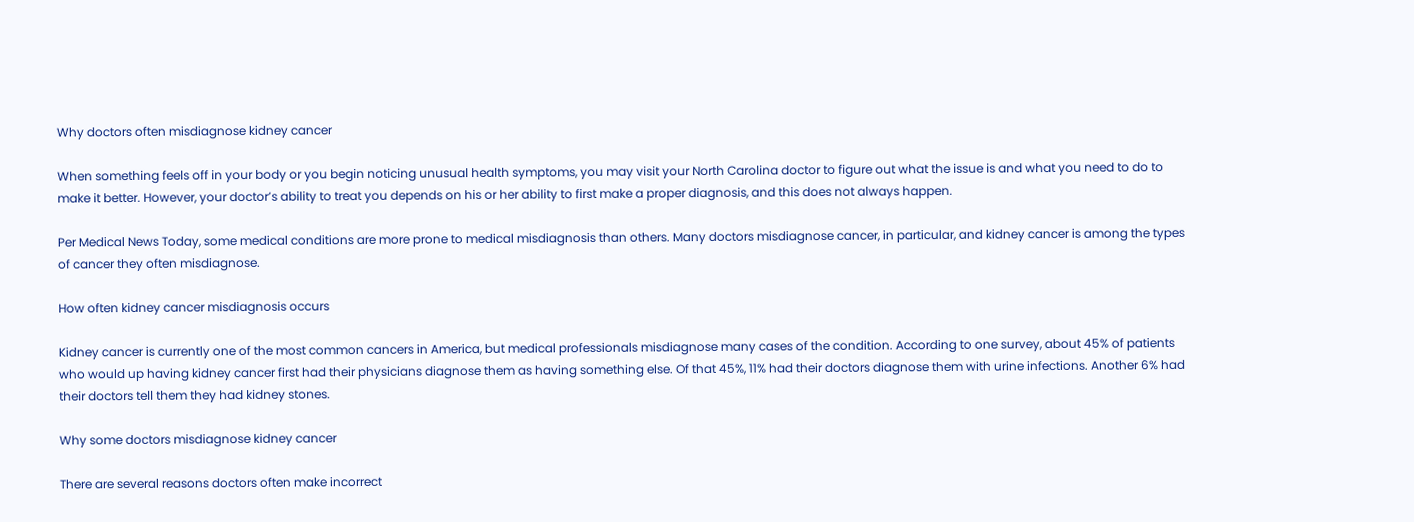Why doctors often misdiagnose kidney cancer

When something feels off in your body or you begin noticing unusual health symptoms, you may visit your North Carolina doctor to figure out what the issue is and what you need to do to make it better. However, your doctor’s ability to treat you depends on his or her ability to first make a proper diagnosis, and this does not always happen.

Per Medical News Today, some medical conditions are more prone to medical misdiagnosis than others. Many doctors misdiagnose cancer, in particular, and kidney cancer is among the types of cancer they often misdiagnose.

How often kidney cancer misdiagnosis occurs

Kidney cancer is currently one of the most common cancers in America, but medical professionals misdiagnose many cases of the condition. According to one survey, about 45% of patients who would up having kidney cancer first had their physicians diagnose them as having something else. Of that 45%, 11% had their doctors diagnose them with urine infections. Another 6% had their doctors tell them they had kidney stones.

Why some doctors misdiagnose kidney cancer

There are several reasons doctors often make incorrect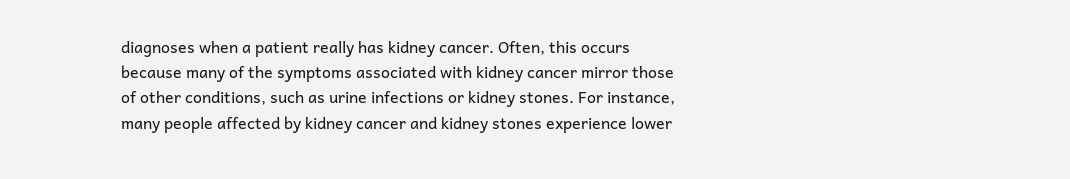diagnoses when a patient really has kidney cancer. Often, this occurs because many of the symptoms associated with kidney cancer mirror those of other conditions, such as urine infections or kidney stones. For instance, many people affected by kidney cancer and kidney stones experience lower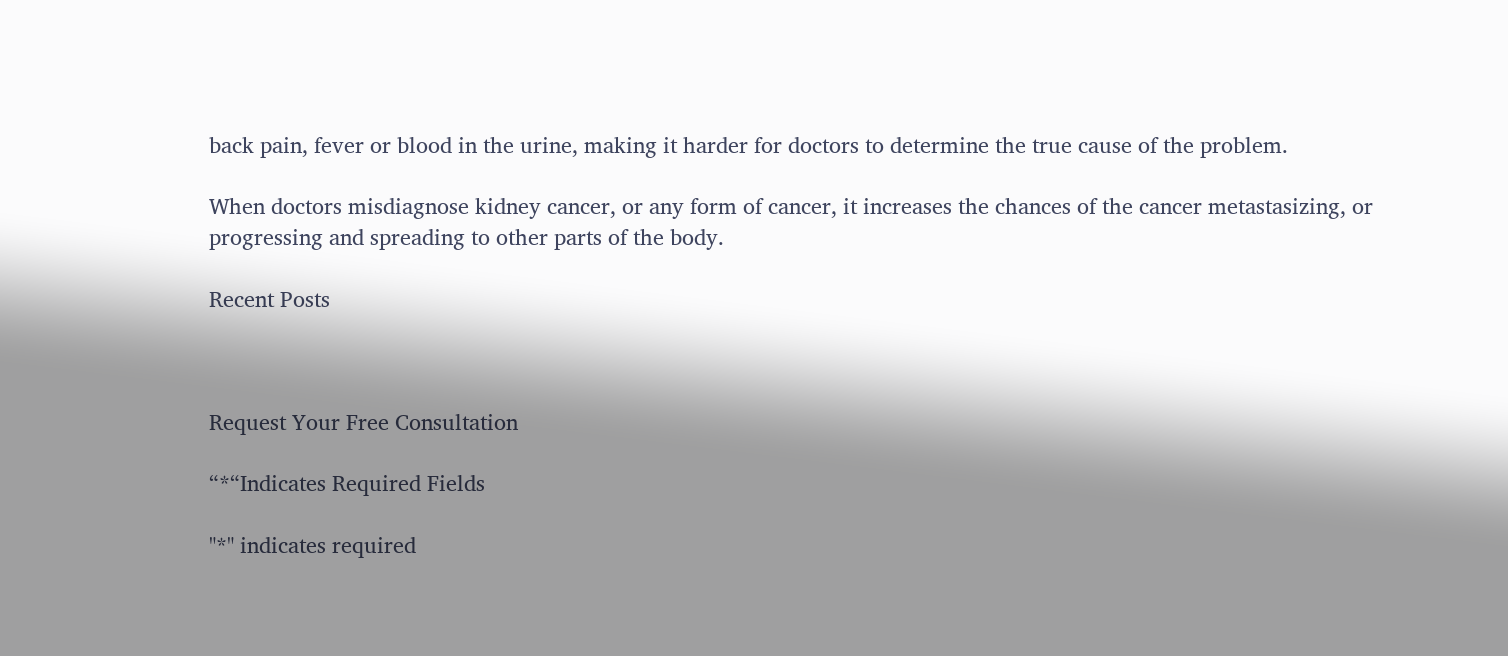back pain, fever or blood in the urine, making it harder for doctors to determine the true cause of the problem.

When doctors misdiagnose kidney cancer, or any form of cancer, it increases the chances of the cancer metastasizing, or progressing and spreading to other parts of the body.

Recent Posts



Request Your Free Consultation

“*“Indicates Required Fields

"*" indicates required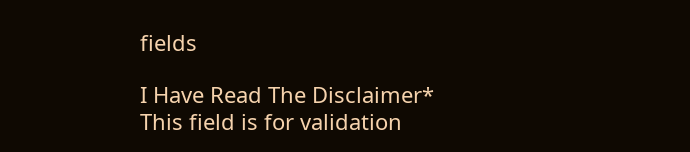fields

I Have Read The Disclaimer*
This field is for validation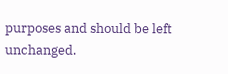purposes and should be left unchanged.